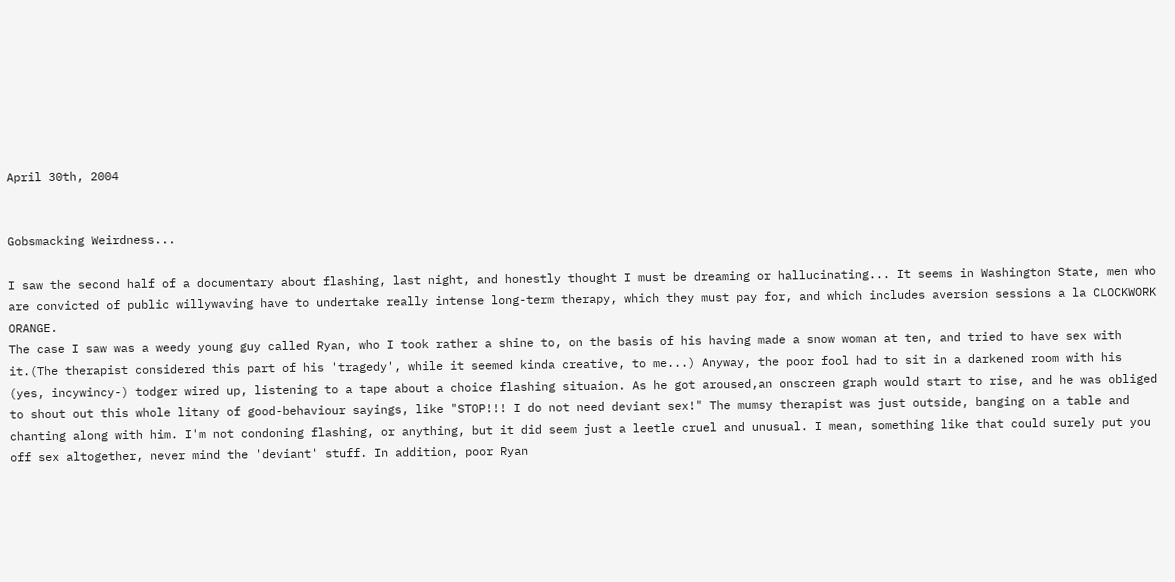April 30th, 2004


Gobsmacking Weirdness...

I saw the second half of a documentary about flashing, last night, and honestly thought I must be dreaming or hallucinating... It seems in Washington State, men who are convicted of public willywaving have to undertake really intense long-term therapy, which they must pay for, and which includes aversion sessions a la CLOCKWORK ORANGE.
The case I saw was a weedy young guy called Ryan, who I took rather a shine to, on the basis of his having made a snow woman at ten, and tried to have sex with it.(The therapist considered this part of his 'tragedy', while it seemed kinda creative, to me...) Anyway, the poor fool had to sit in a darkened room with his (yes, incywincy-) todger wired up, listening to a tape about a choice flashing situaion. As he got aroused,an onscreen graph would start to rise, and he was obliged to shout out this whole litany of good-behaviour sayings, like "STOP!!! I do not need deviant sex!" The mumsy therapist was just outside, banging on a table and chanting along with him. I'm not condoning flashing, or anything, but it did seem just a leetle cruel and unusual. I mean, something like that could surely put you off sex altogether, never mind the 'deviant' stuff. In addition, poor Ryan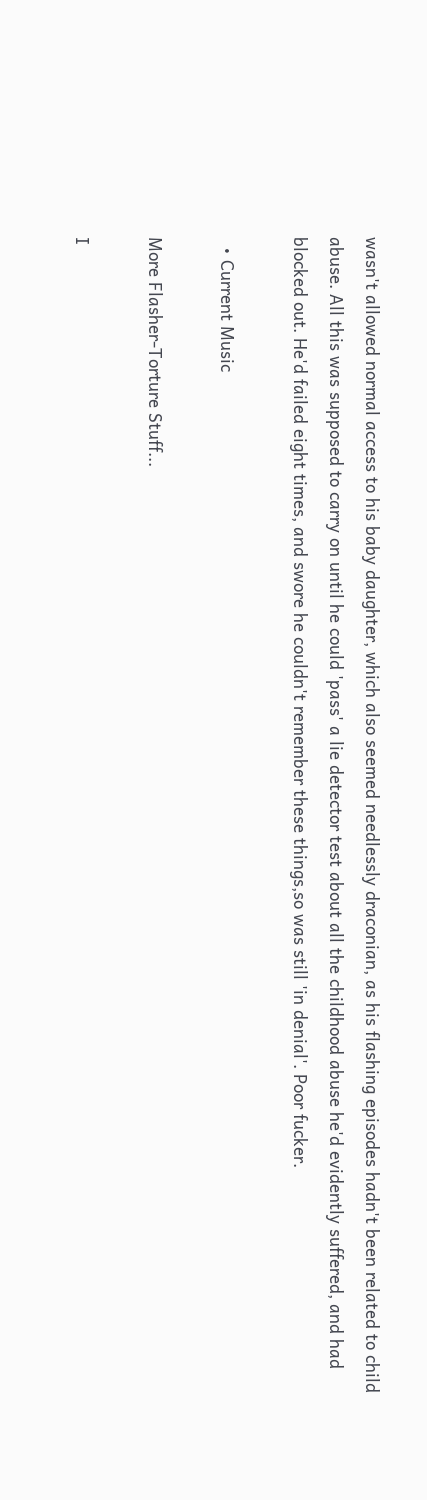wasn't allowed normal access to his baby daughter, which also seemed needlessly draconian, as his flashing episodes hadn't been related to child abuse. All this was supposed to carry on until he could 'pass' a lie detector test about all the childhood abuse he'd evidently suffered, and had blocked out. He'd failed eight times, and swore he couldn't remember these things,so was still 'in denial'. Poor fucker.

  • Current Music

More Flasher-Torture Stuff...

I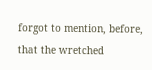forgot to mention, before, that the wretched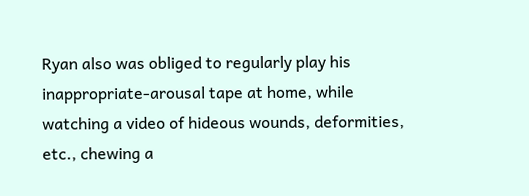Ryan also was obliged to regularly play his inappropriate-arousal tape at home, while watching a video of hideous wounds, deformities, etc., chewing a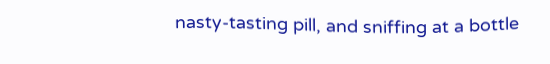nasty-tasting pill, and sniffing at a bottle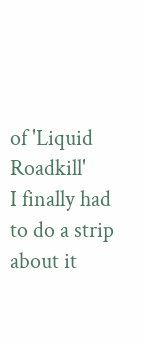of 'Liquid Roadkill'
I finally had to do a strip about it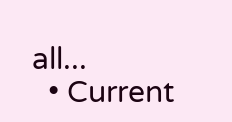all...
  • Current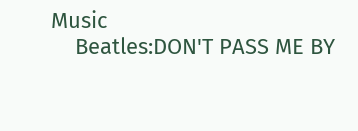Music
    Beatles:DON'T PASS ME BY